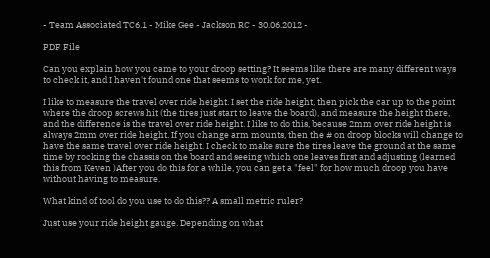- Team Associated TC6.1 - Mike Gee - Jackson RC - 30.06.2012 -

PDF File

Can you explain how you came to your droop setting? It seems like there are many different ways to check it, and I haven't found one that seems to work for me, yet.

I like to measure the travel over ride height. I set the ride height, then pick the car up to the point where the droop screws hit (the tires just start to leave the board), and measure the height there, and the difference is the travel over ride height. I like to do this, because 2mm over ride height is always 2mm over ride height. If you change arm mounts, then the # on droop blocks will change to have the same travel over ride height. I check to make sure the tires leave the ground at the same time by rocking the chassis on the board and seeing which one leaves first and adjusting (learned this from Keven )After you do this for a while, you can get a "feel" for how much droop you have without having to measure.

What kind of tool do you use to do this?? A small metric ruler?

Just use your ride height gauge. Depending on what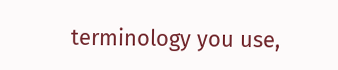terminology you use,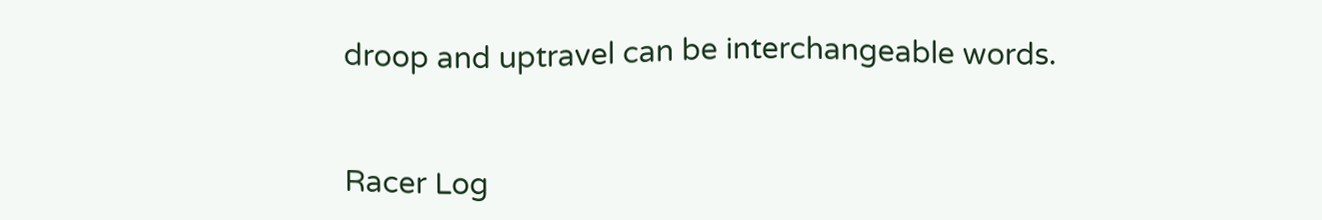droop and uptravel can be interchangeable words.


Racer Log